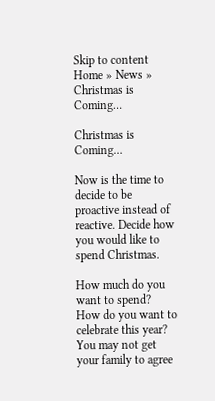Skip to content
Home » News » Christmas is Coming…

Christmas is Coming…

Now is the time to decide to be proactive instead of reactive. Decide how you would like to spend Christmas.

How much do you want to spend? How do you want to celebrate this year? You may not get your family to agree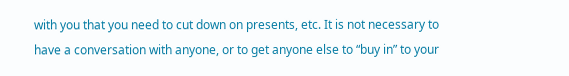with you that you need to cut down on presents, etc. It is not necessary to have a conversation with anyone, or to get anyone else to “buy in” to your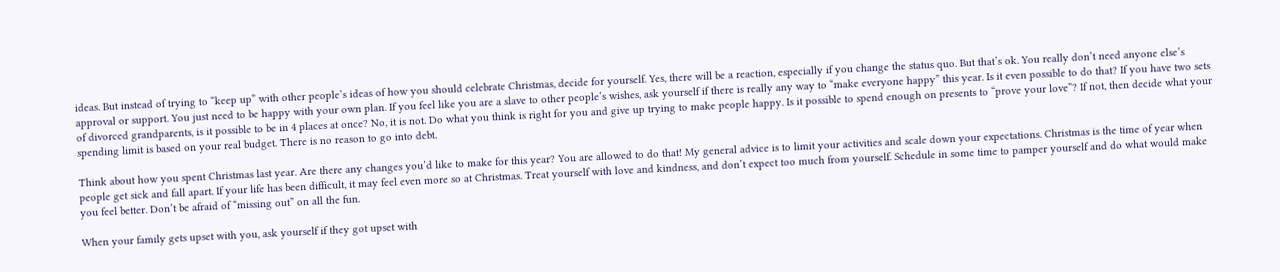ideas. But instead of trying to “keep up” with other people’s ideas of how you should celebrate Christmas, decide for yourself. Yes, there will be a reaction, especially if you change the status quo. But that’s ok. You really don’t need anyone else’s approval or support. You just need to be happy with your own plan. If you feel like you are a slave to other people’s wishes, ask yourself if there is really any way to “make everyone happy” this year. Is it even possible to do that? If you have two sets of divorced grandparents, is it possible to be in 4 places at once? No, it is not. Do what you think is right for you and give up trying to make people happy. Is it possible to spend enough on presents to “prove your love”? If not, then decide what your spending limit is based on your real budget. There is no reason to go into debt.

Think about how you spent Christmas last year. Are there any changes you’d like to make for this year? You are allowed to do that! My general advice is to limit your activities and scale down your expectations. Christmas is the time of year when people get sick and fall apart. If your life has been difficult, it may feel even more so at Christmas. Treat yourself with love and kindness, and don’t expect too much from yourself. Schedule in some time to pamper yourself and do what would make you feel better. Don’t be afraid of “missing out” on all the fun.

When your family gets upset with you, ask yourself if they got upset with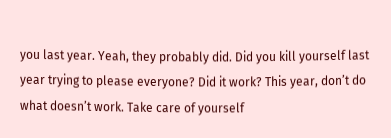you last year. Yeah, they probably did. Did you kill yourself last year trying to please everyone? Did it work? This year, don’t do what doesn’t work. Take care of yourself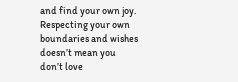and find your own joy. Respecting your own boundaries and wishes doesn’t mean you don’t love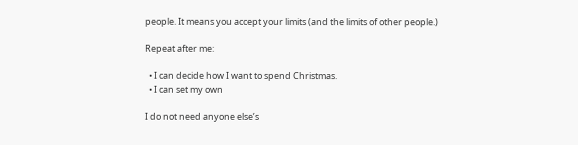people. It means you accept your limits (and the limits of other people.)

Repeat after me:

  • I can decide how I want to spend Christmas.
  • I can set my own

I do not need anyone else’s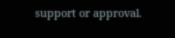support or approval.